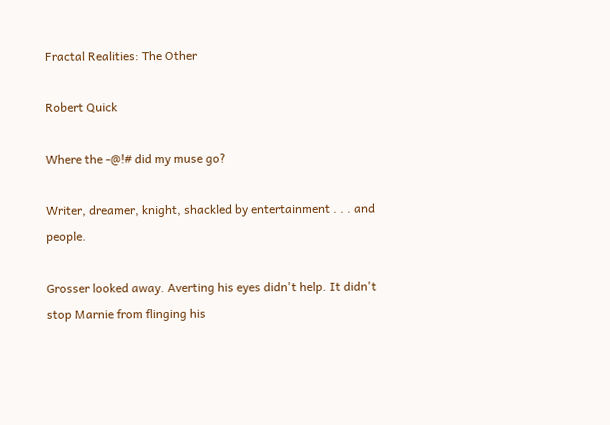Fractal Realities: The Other

Robert Quick

Where the -@!# did my muse go?

Writer, dreamer, knight, shackled by entertainment . . . and people.

Grosser looked away. Averting his eyes didn't help. It didn't stop Marnie from flinging his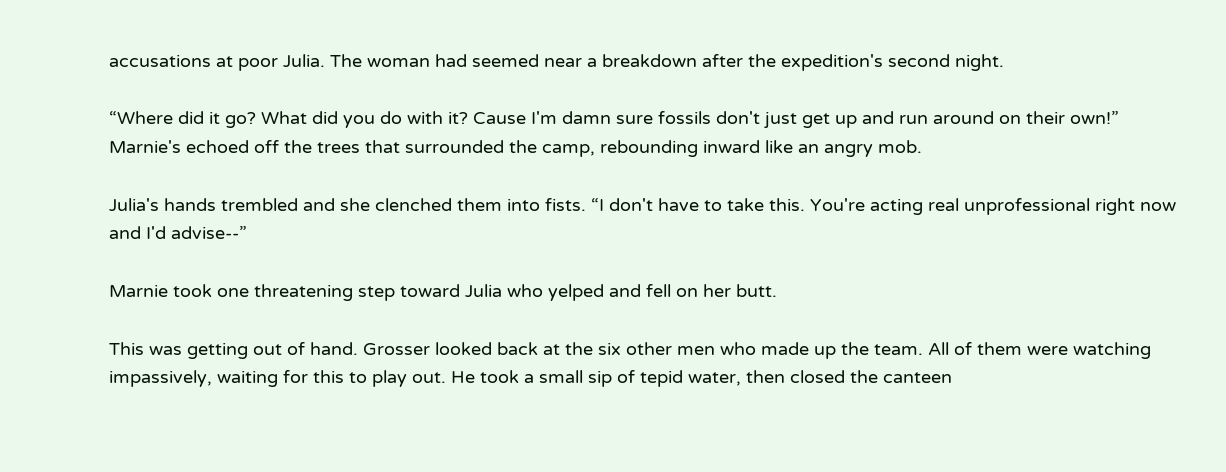accusations at poor Julia. The woman had seemed near a breakdown after the expedition's second night.

“Where did it go? What did you do with it? Cause I'm damn sure fossils don't just get up and run around on their own!” Marnie's echoed off the trees that surrounded the camp, rebounding inward like an angry mob.

Julia's hands trembled and she clenched them into fists. “I don't have to take this. You're acting real unprofessional right now and I'd advise--”

Marnie took one threatening step toward Julia who yelped and fell on her butt.

This was getting out of hand. Grosser looked back at the six other men who made up the team. All of them were watching impassively, waiting for this to play out. He took a small sip of tepid water, then closed the canteen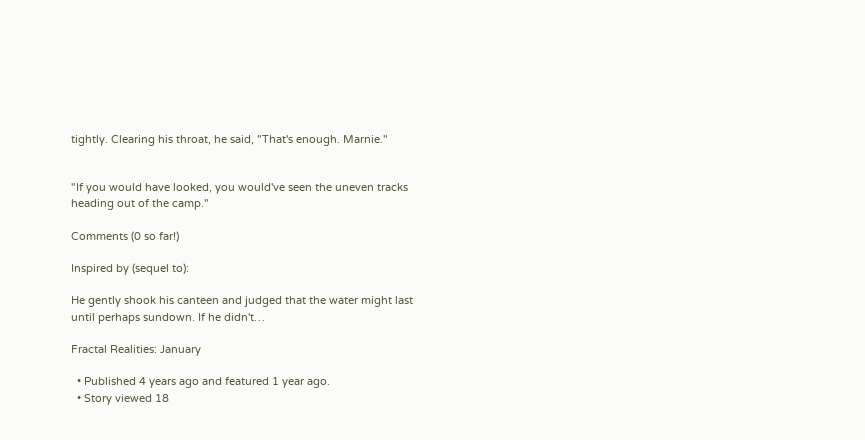tightly. Clearing his throat, he said, "That's enough. Marnie."


"If you would have looked, you would've seen the uneven tracks heading out of the camp."

Comments (0 so far!)

Inspired by (sequel to):

He gently shook his canteen and judged that the water might last until perhaps sundown. If he didn't…

Fractal Realities: January

  • Published 4 years ago and featured 1 year ago.
  • Story viewed 18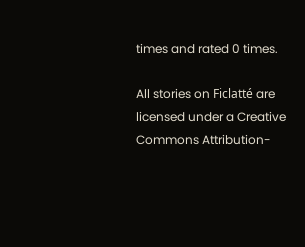times and rated 0 times.

All stories on Ficlatté are licensed under a Creative Commons Attribution-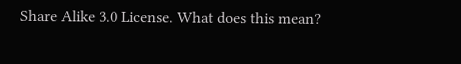Share Alike 3.0 License. What does this mean?